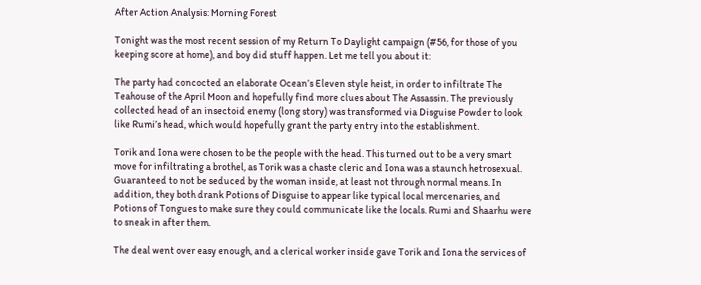After Action Analysis: Morning Forest

Tonight was the most recent session of my Return To Daylight campaign (#56, for those of you keeping score at home), and boy did stuff happen. Let me tell you about it:

The party had concocted an elaborate Ocean’s Eleven style heist, in order to infiltrate The Teahouse of the April Moon and hopefully find more clues about The Assassin. The previously collected head of an insectoid enemy (long story) was transformed via Disguise Powder to look like Rumi’s head, which would hopefully grant the party entry into the establishment.

Torik and Iona were chosen to be the people with the head. This turned out to be a very smart move for infiltrating a brothel, as Torik was a chaste cleric and Iona was a staunch hetrosexual. Guaranteed to not be seduced by the woman inside, at least not through normal means. In addition, they both drank Potions of Disguise to appear like typical local mercenaries, and Potions of Tongues to make sure they could communicate like the locals. Rumi and Shaarhu were to sneak in after them.

The deal went over easy enough, and a clerical worker inside gave Torik and Iona the services of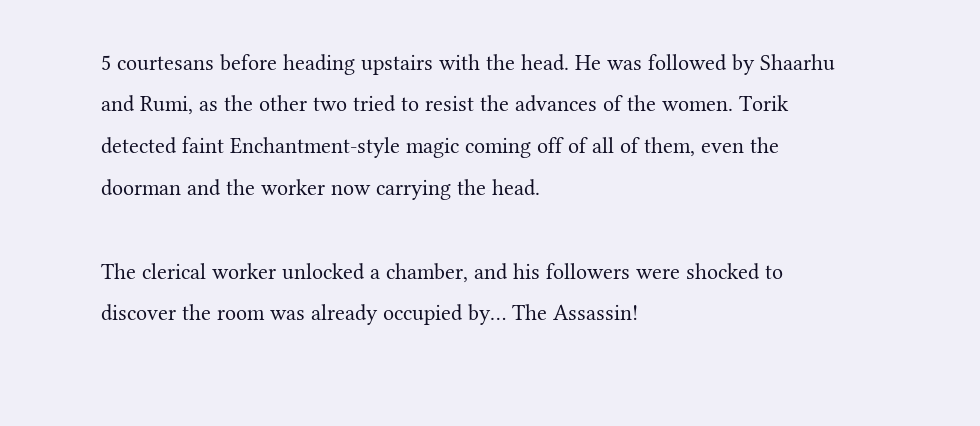5 courtesans before heading upstairs with the head. He was followed by Shaarhu and Rumi, as the other two tried to resist the advances of the women. Torik detected faint Enchantment-style magic coming off of all of them, even the doorman and the worker now carrying the head.

The clerical worker unlocked a chamber, and his followers were shocked to discover the room was already occupied by… The Assassin!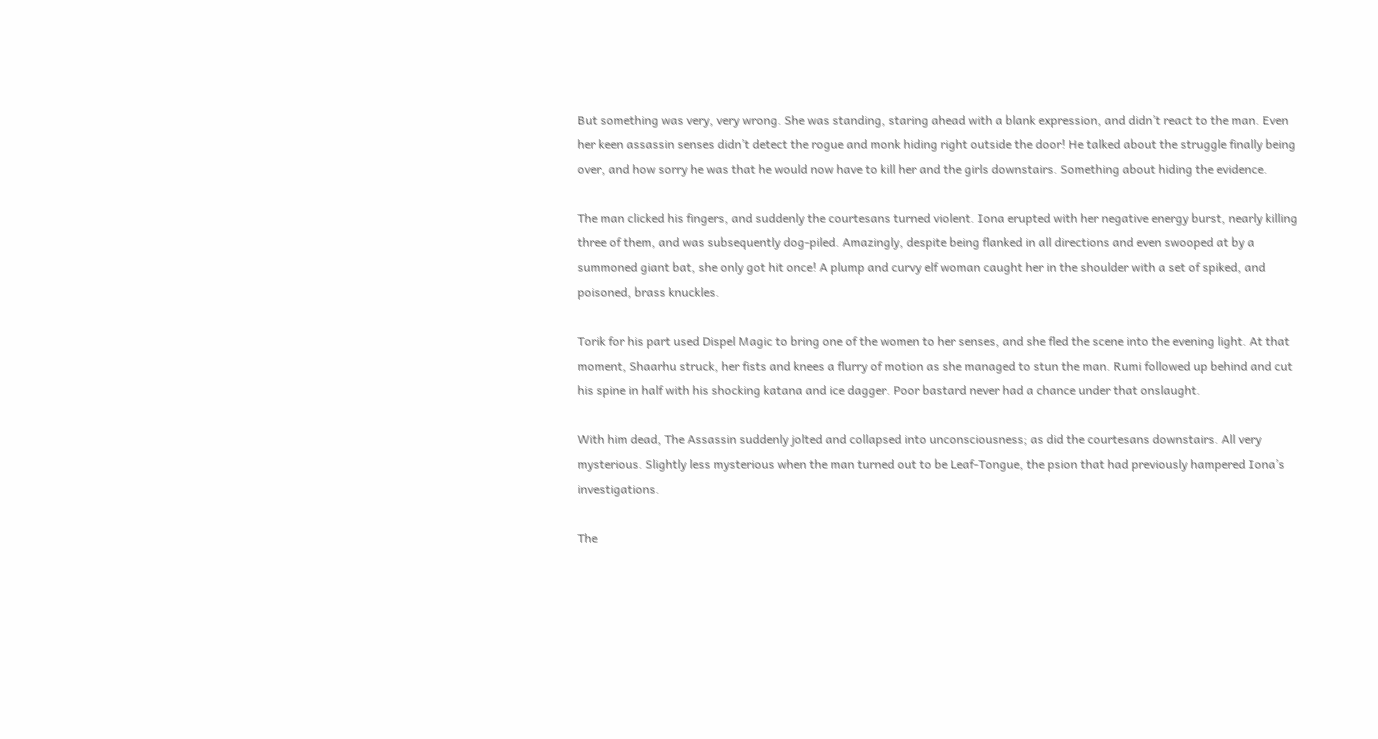But something was very, very wrong. She was standing, staring ahead with a blank expression, and didn’t react to the man. Even her keen assassin senses didn’t detect the rogue and monk hiding right outside the door! He talked about the struggle finally being over, and how sorry he was that he would now have to kill her and the girls downstairs. Something about hiding the evidence.

The man clicked his fingers, and suddenly the courtesans turned violent. Iona erupted with her negative energy burst, nearly killing three of them, and was subsequently dog-piled. Amazingly, despite being flanked in all directions and even swooped at by a summoned giant bat, she only got hit once! A plump and curvy elf woman caught her in the shoulder with a set of spiked, and poisoned, brass knuckles.

Torik for his part used Dispel Magic to bring one of the women to her senses, and she fled the scene into the evening light. At that moment, Shaarhu struck, her fists and knees a flurry of motion as she managed to stun the man. Rumi followed up behind and cut his spine in half with his shocking katana and ice dagger. Poor bastard never had a chance under that onslaught.

With him dead, The Assassin suddenly jolted and collapsed into unconsciousness; as did the courtesans downstairs. All very mysterious. Slightly less mysterious when the man turned out to be Leaf-Tongue, the psion that had previously hampered Iona’s investigations.

The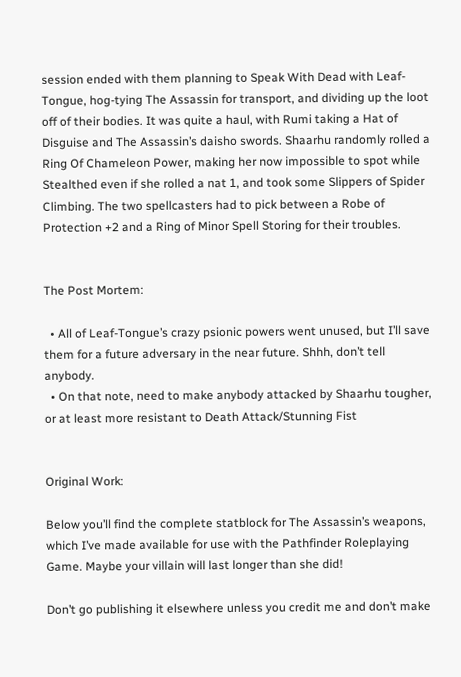session ended with them planning to Speak With Dead with Leaf-Tongue, hog-tying The Assassin for transport, and dividing up the loot off of their bodies. It was quite a haul, with Rumi taking a Hat of Disguise and The Assassin’s daisho swords. Shaarhu randomly rolled a Ring Of Chameleon Power, making her now impossible to spot while Stealthed even if she rolled a nat 1, and took some Slippers of Spider Climbing. The two spellcasters had to pick between a Robe of Protection +2 and a Ring of Minor Spell Storing for their troubles.


The Post Mortem:

  • All of Leaf-Tongue’s crazy psionic powers went unused, but I’ll save them for a future adversary in the near future. Shhh, don’t tell anybody.
  • On that note, need to make anybody attacked by Shaarhu tougher, or at least more resistant to Death Attack/Stunning Fist


Original Work:

Below you’ll find the complete statblock for The Assassin’s weapons, which I’ve made available for use with the Pathfinder Roleplaying Game. Maybe your villain will last longer than she did!

Don’t go publishing it elsewhere unless you credit me and don’t make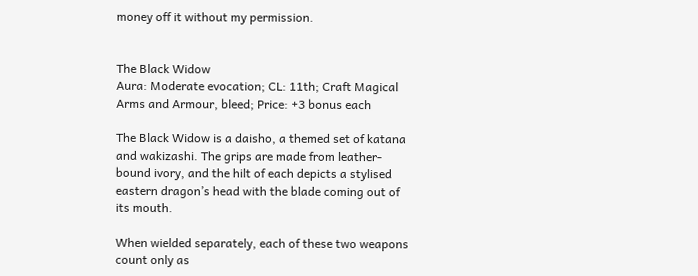money off it without my permission.


The Black Widow
Aura: Moderate evocation; CL: 11th; Craft Magical Arms and Armour, bleed; Price: +3 bonus each

The Black Widow is a daisho, a themed set of katana and wakizashi. The grips are made from leather-bound ivory, and the hilt of each depicts a stylised eastern dragon’s head with the blade coming out of its mouth.

When wielded separately, each of these two weapons count only as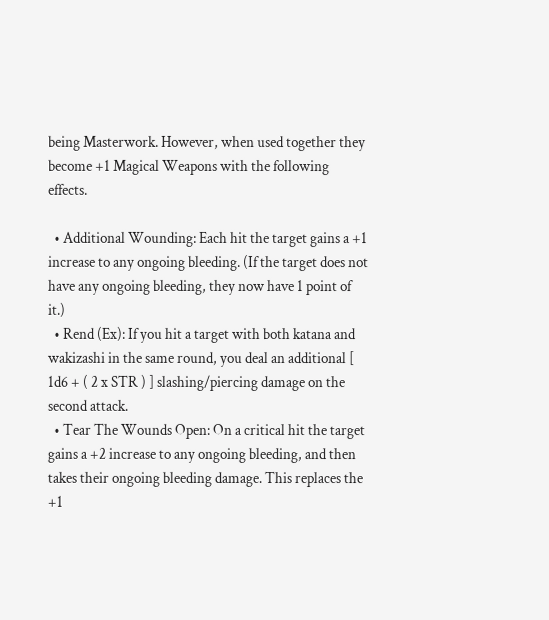being Masterwork. However, when used together they become +1 Magical Weapons with the following effects.

  • Additional Wounding: Each hit the target gains a +1 increase to any ongoing bleeding. (If the target does not have any ongoing bleeding, they now have 1 point of it.)
  • Rend (Ex): If you hit a target with both katana and wakizashi in the same round, you deal an additional [ 1d6 + ( 2 x STR ) ] slashing/piercing damage on the second attack.
  • Tear The Wounds Open: On a critical hit the target gains a +2 increase to any ongoing bleeding, and then takes their ongoing bleeding damage. This replaces the +1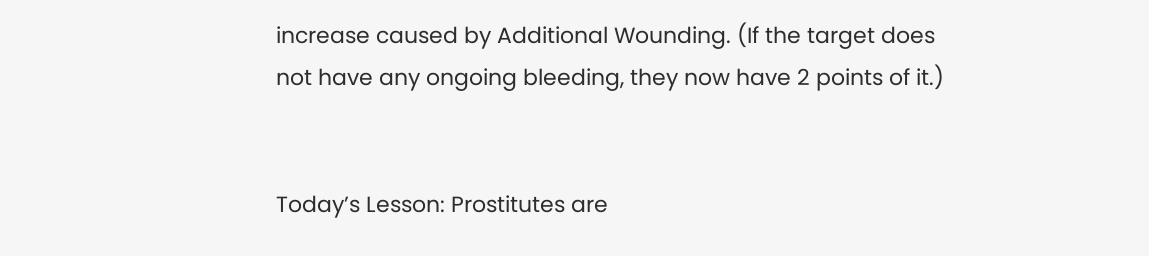increase caused by Additional Wounding. (If the target does not have any ongoing bleeding, they now have 2 points of it.)


Today’s Lesson: Prostitutes are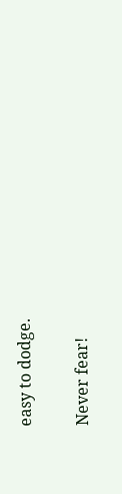easy to dodge.

Never fear!